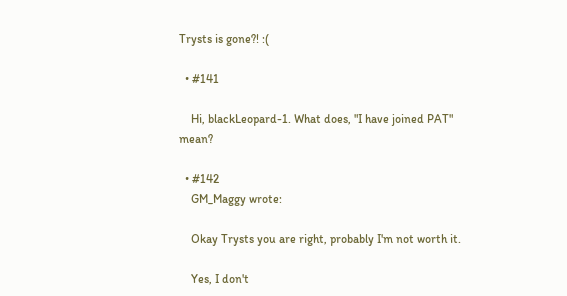Trysts is gone?! :(

  • #141

    Hi, blackLeopard-1. What does, "I have joined PAT" mean?

  • #142
    GM_Maggy wrote:

    Okay Trysts you are right, probably I'm not worth it.

    Yes, I don't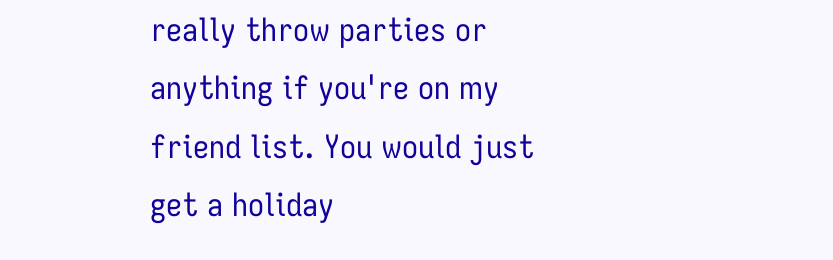really throw parties or anything if you're on my friend list. You would just get a holiday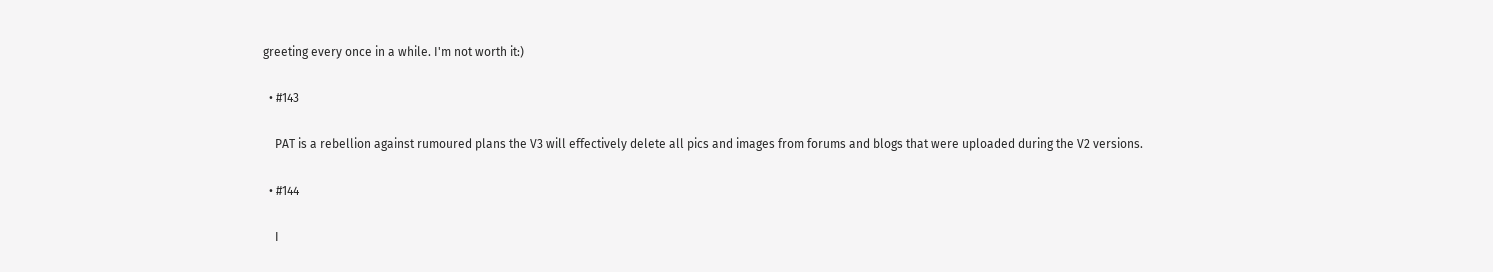greeting every once in a while. I'm not worth it:)

  • #143

    PAT is a rebellion against rumoured plans the V3 will effectively delete all pics and images from forums and blogs that were uploaded during the V2 versions.

  • #144

    I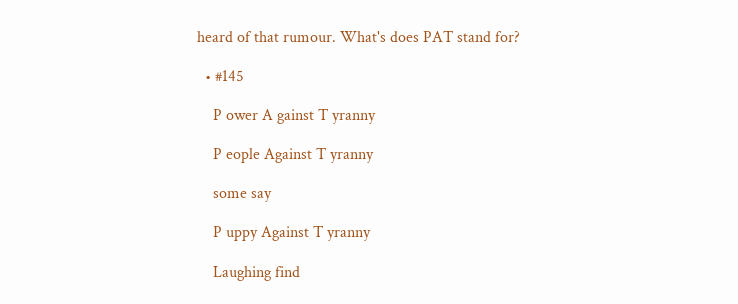heard of that rumour. What's does PAT stand for?

  • #145

    P ower A gainst T yranny

    P eople Against T yranny

    some say

    P uppy Against T yranny

    Laughing find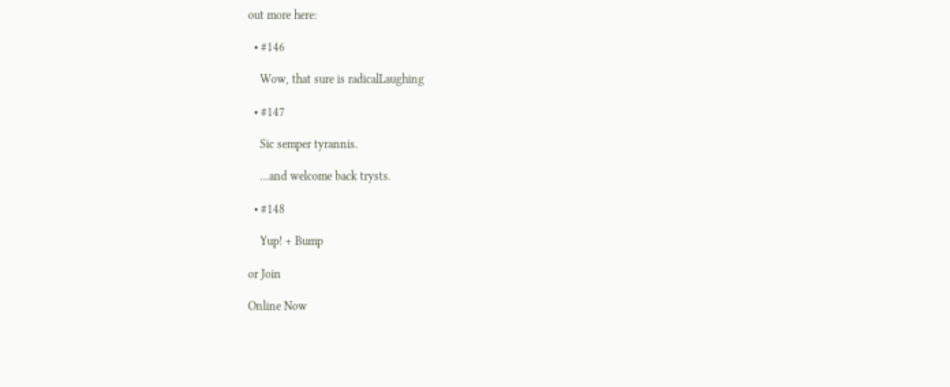out more here:

  • #146

    Wow, that sure is radicalLaughing

  • #147

    Sic semper tyrannis.

    ...and welcome back trysts.

  • #148

    Yup! + Bump

or Join

Online Now